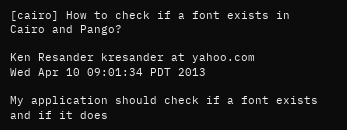[cairo] How to check if a font exists in Cairo and Pango?

Ken Resander kresander at yahoo.com
Wed Apr 10 09:01:34 PDT 2013

My application should check if a font exists and if it does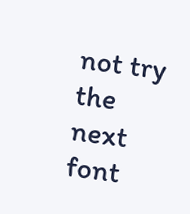not try the next font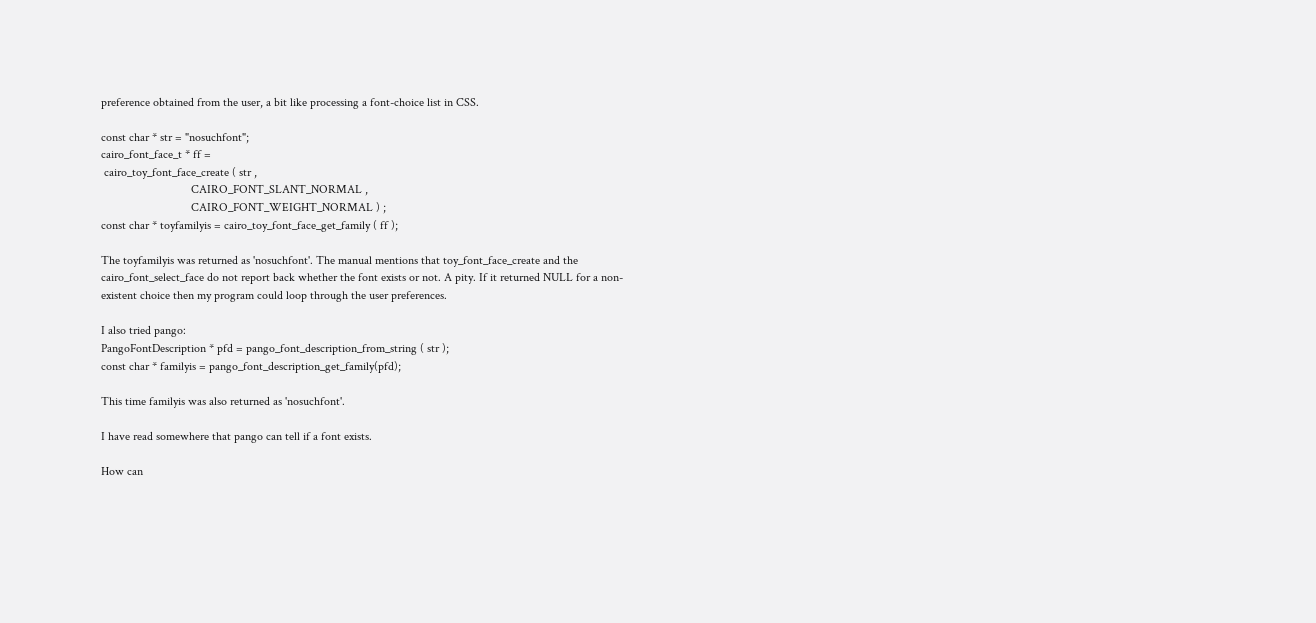preference obtained from the user, a bit like processing a font-choice list in CSS.

const char * str = "nosuchfont";
cairo_font_face_t * ff =
 cairo_toy_font_face_create ( str ,
                              CAIRO_FONT_SLANT_NORMAL ,
                              CAIRO_FONT_WEIGHT_NORMAL ) ;
const char * toyfamilyis = cairo_toy_font_face_get_family ( ff );

The toyfamilyis was returned as 'nosuchfont'. The manual mentions that toy_font_face_create and the cairo_font_select_face do not report back whether the font exists or not. A pity. If it returned NULL for a non-existent choice then my program could loop through the user preferences.

I also tried pango:
PangoFontDescription * pfd = pango_font_description_from_string ( str );
const char * familyis = pango_font_description_get_family(pfd);

This time familyis was also returned as 'nosuchfont'.

I have read somewhere that pango can tell if a font exists.

How can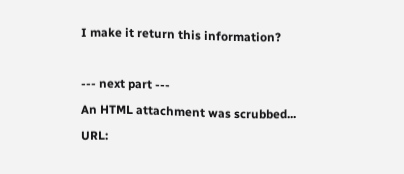I make it return this information?

--- next part ---
An HTML attachment was scrubbed...
URL: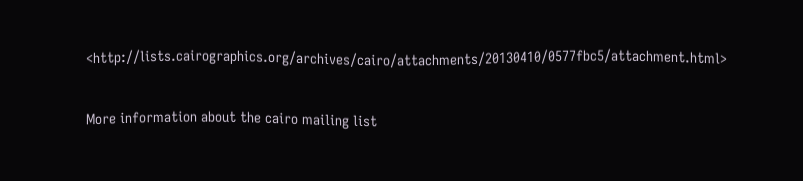<http://lists.cairographics.org/archives/cairo/attachments/20130410/0577fbc5/attachment.html>

More information about the cairo mailing list